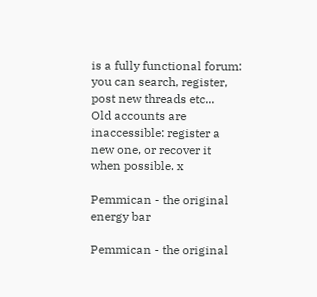is a fully functional forum: you can search, register, post new threads etc...
Old accounts are inaccessible: register a new one, or recover it when possible. x

Pemmican - the original energy bar

Pemmican - the original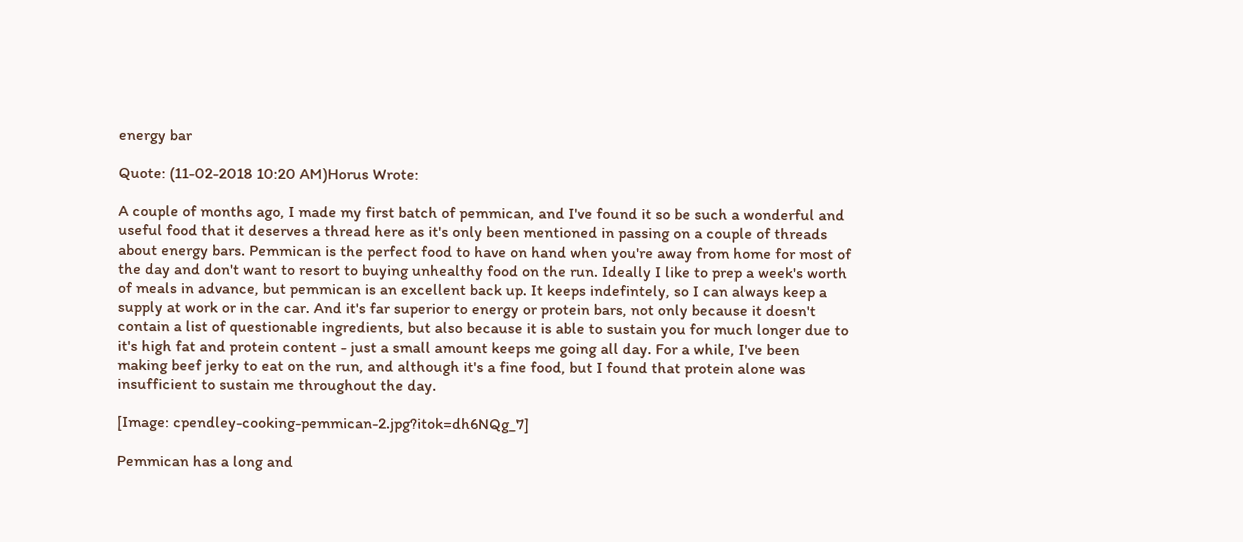energy bar

Quote: (11-02-2018 10:20 AM)Horus Wrote:

A couple of months ago, I made my first batch of pemmican, and I've found it so be such a wonderful and useful food that it deserves a thread here as it's only been mentioned in passing on a couple of threads about energy bars. Pemmican is the perfect food to have on hand when you're away from home for most of the day and don't want to resort to buying unhealthy food on the run. Ideally I like to prep a week's worth of meals in advance, but pemmican is an excellent back up. It keeps indefintely, so I can always keep a supply at work or in the car. And it's far superior to energy or protein bars, not only because it doesn't contain a list of questionable ingredients, but also because it is able to sustain you for much longer due to it's high fat and protein content - just a small amount keeps me going all day. For a while, I've been making beef jerky to eat on the run, and although it's a fine food, but I found that protein alone was insufficient to sustain me throughout the day.

[Image: cpendley-cooking-pemmican-2.jpg?itok=dh6NQg_7]

Pemmican has a long and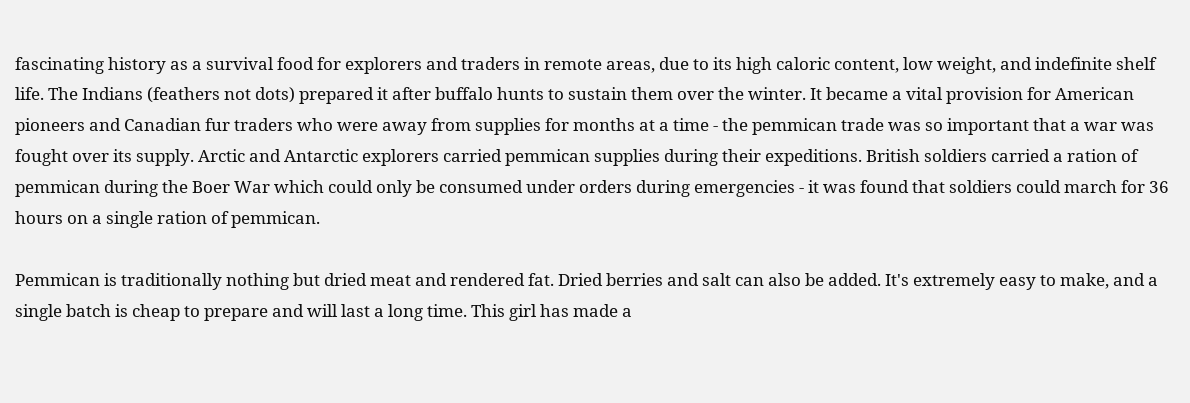fascinating history as a survival food for explorers and traders in remote areas, due to its high caloric content, low weight, and indefinite shelf life. The Indians (feathers not dots) prepared it after buffalo hunts to sustain them over the winter. It became a vital provision for American pioneers and Canadian fur traders who were away from supplies for months at a time - the pemmican trade was so important that a war was fought over its supply. Arctic and Antarctic explorers carried pemmican supplies during their expeditions. British soldiers carried a ration of pemmican during the Boer War which could only be consumed under orders during emergencies - it was found that soldiers could march for 36 hours on a single ration of pemmican.

Pemmican is traditionally nothing but dried meat and rendered fat. Dried berries and salt can also be added. It's extremely easy to make, and a single batch is cheap to prepare and will last a long time. This girl has made a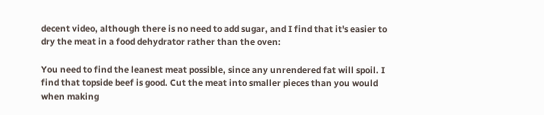decent video, although there is no need to add sugar, and I find that it's easier to dry the meat in a food dehydrator rather than the oven:

You need to find the leanest meat possible, since any unrendered fat will spoil. I find that topside beef is good. Cut the meat into smaller pieces than you would when making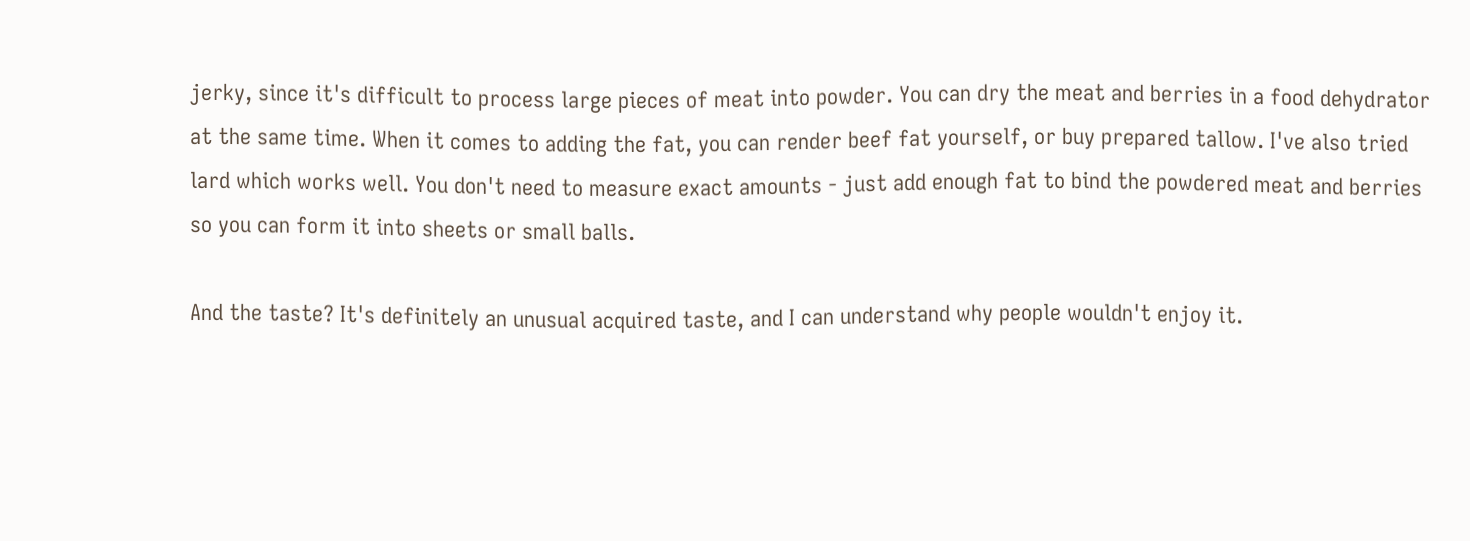jerky, since it's difficult to process large pieces of meat into powder. You can dry the meat and berries in a food dehydrator at the same time. When it comes to adding the fat, you can render beef fat yourself, or buy prepared tallow. I've also tried lard which works well. You don't need to measure exact amounts - just add enough fat to bind the powdered meat and berries so you can form it into sheets or small balls.

And the taste? It's definitely an unusual acquired taste, and I can understand why people wouldn't enjoy it.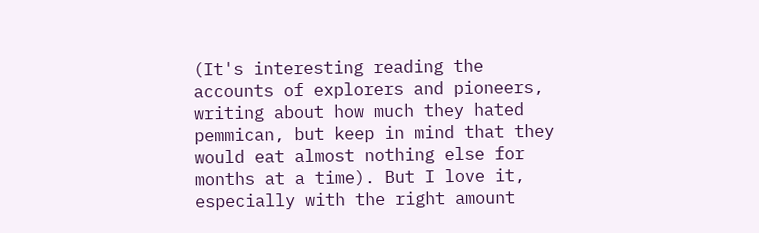(It's interesting reading the accounts of explorers and pioneers, writing about how much they hated pemmican, but keep in mind that they would eat almost nothing else for months at a time). But I love it, especially with the right amount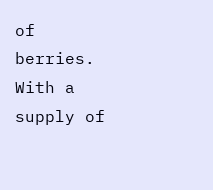of berries. With a supply of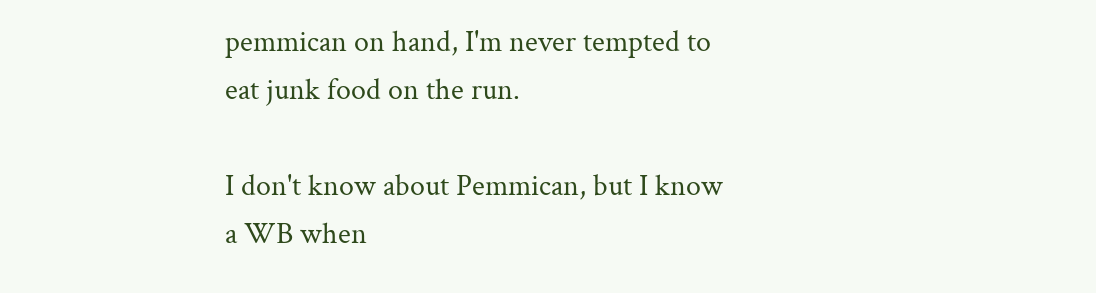pemmican on hand, I'm never tempted to eat junk food on the run.

I don't know about Pemmican, but I know a WB when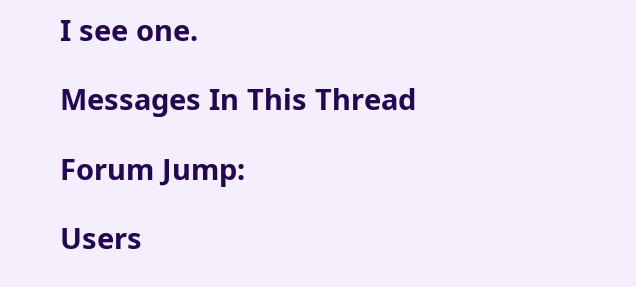I see one.

Messages In This Thread

Forum Jump:

Users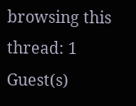browsing this thread: 1 Guest(s)